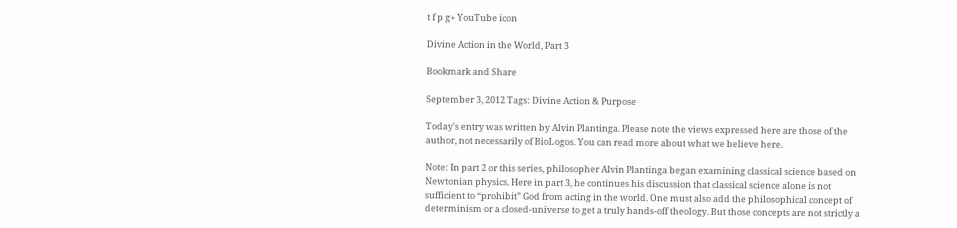t f p g+ YouTube icon

Divine Action in the World, Part 3

Bookmark and Share

September 3, 2012 Tags: Divine Action & Purpose

Today's entry was written by Alvin Plantinga. Please note the views expressed here are those of the author, not necessarily of BioLogos. You can read more about what we believe here.

Note: In part 2 or this series, philosopher Alvin Plantinga began examining classical science based on Newtonian physics. Here in part 3, he continues his discussion that classical science alone is not sufficient to “prohibit” God from acting in the world. One must also add the philosophical concept of determinism or a closed-universe to get a truly hands-off theology. But those concepts are not strictly a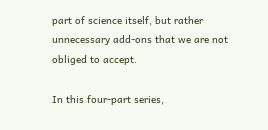part of science itself, but rather unnecessary add-ons that we are not obliged to accept.

In this four-part series,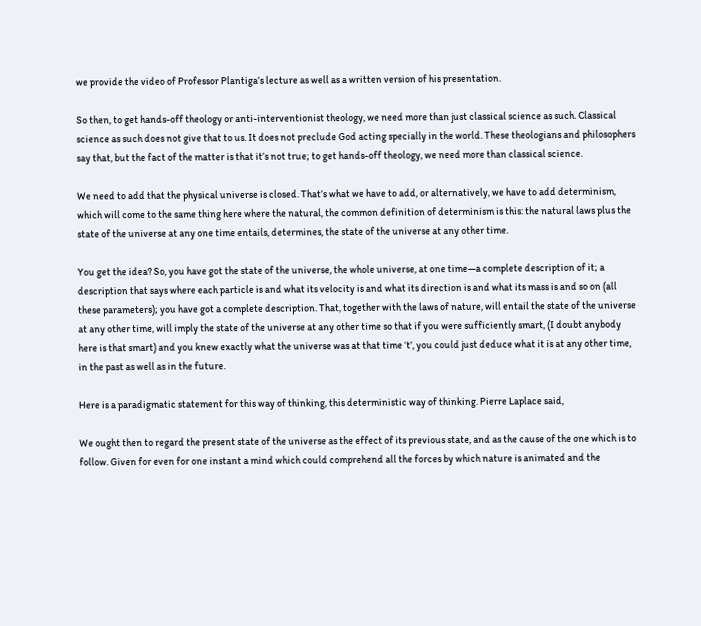we provide the video of Professor Plantiga’s lecture as well as a written version of his presentation.

So then, to get hands-off theology or anti-interventionist theology, we need more than just classical science as such. Classical science as such does not give that to us. It does not preclude God acting specially in the world. These theologians and philosophers say that, but the fact of the matter is that it’s not true; to get hands-off theology, we need more than classical science.

We need to add that the physical universe is closed. That’s what we have to add, or alternatively, we have to add determinism, which will come to the same thing here where the natural, the common definition of determinism is this: the natural laws plus the state of the universe at any one time entails, determines, the state of the universe at any other time.

You get the idea? So, you have got the state of the universe, the whole universe, at one time—a complete description of it; a description that says where each particle is and what its velocity is and what its direction is and what its mass is and so on (all these parameters); you have got a complete description. That, together with the laws of nature, will entail the state of the universe at any other time, will imply the state of the universe at any other time so that if you were sufficiently smart, (I doubt anybody here is that smart) and you knew exactly what the universe was at that time ‘t’, you could just deduce what it is at any other time, in the past as well as in the future.

Here is a paradigmatic statement for this way of thinking, this deterministic way of thinking. Pierre Laplace said,

We ought then to regard the present state of the universe as the effect of its previous state, and as the cause of the one which is to follow. Given for even for one instant a mind which could comprehend all the forces by which nature is animated and the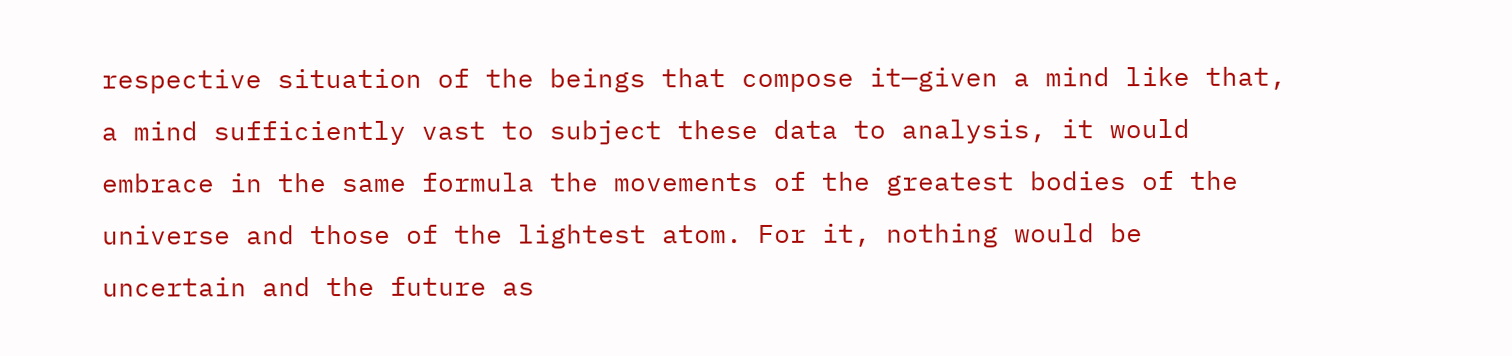respective situation of the beings that compose it—given a mind like that, a mind sufficiently vast to subject these data to analysis, it would embrace in the same formula the movements of the greatest bodies of the universe and those of the lightest atom. For it, nothing would be uncertain and the future as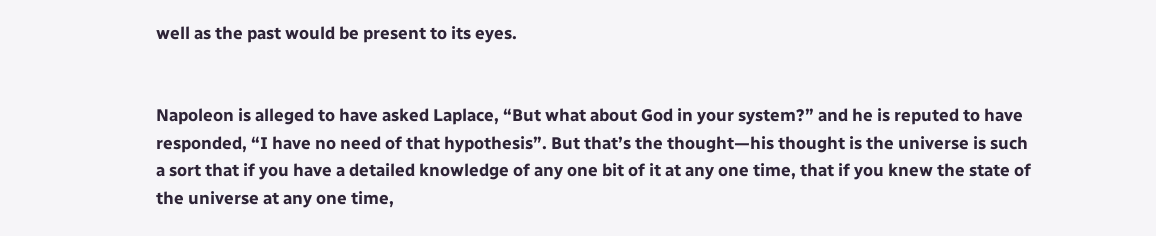well as the past would be present to its eyes.


Napoleon is alleged to have asked Laplace, “But what about God in your system?” and he is reputed to have responded, “I have no need of that hypothesis”. But that’s the thought—his thought is the universe is such a sort that if you have a detailed knowledge of any one bit of it at any one time, that if you knew the state of the universe at any one time,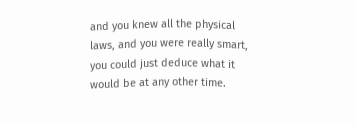and you knew all the physical laws, and you were really smart, you could just deduce what it would be at any other time.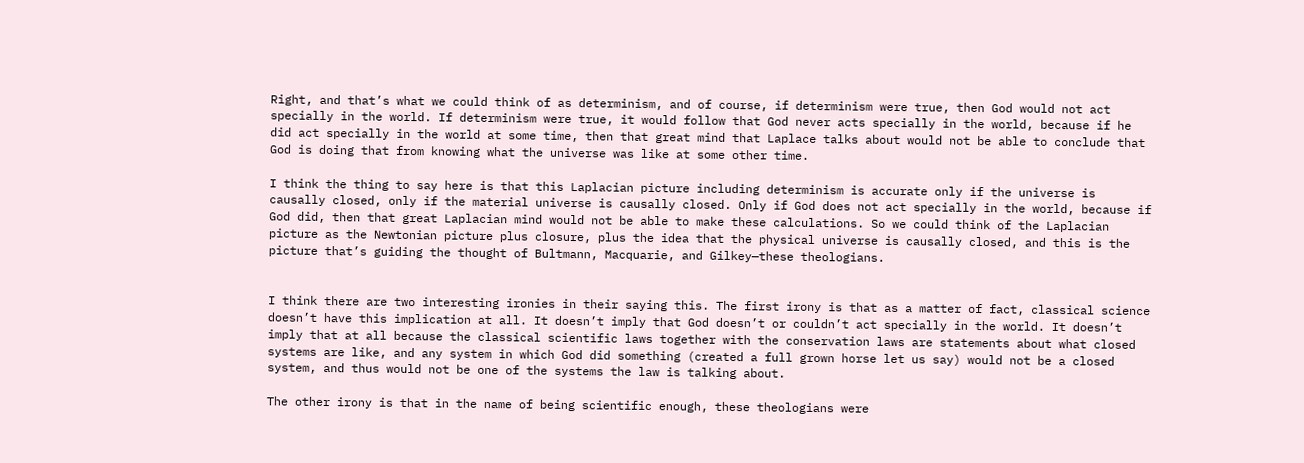Right, and that’s what we could think of as determinism, and of course, if determinism were true, then God would not act specially in the world. If determinism were true, it would follow that God never acts specially in the world, because if he did act specially in the world at some time, then that great mind that Laplace talks about would not be able to conclude that God is doing that from knowing what the universe was like at some other time.

I think the thing to say here is that this Laplacian picture including determinism is accurate only if the universe is causally closed, only if the material universe is causally closed. Only if God does not act specially in the world, because if God did, then that great Laplacian mind would not be able to make these calculations. So we could think of the Laplacian picture as the Newtonian picture plus closure, plus the idea that the physical universe is causally closed, and this is the picture that’s guiding the thought of Bultmann, Macquarie, and Gilkey—these theologians.


I think there are two interesting ironies in their saying this. The first irony is that as a matter of fact, classical science doesn’t have this implication at all. It doesn’t imply that God doesn’t or couldn’t act specially in the world. It doesn’t imply that at all because the classical scientific laws together with the conservation laws are statements about what closed systems are like, and any system in which God did something (created a full grown horse let us say) would not be a closed system, and thus would not be one of the systems the law is talking about.

The other irony is that in the name of being scientific enough, these theologians were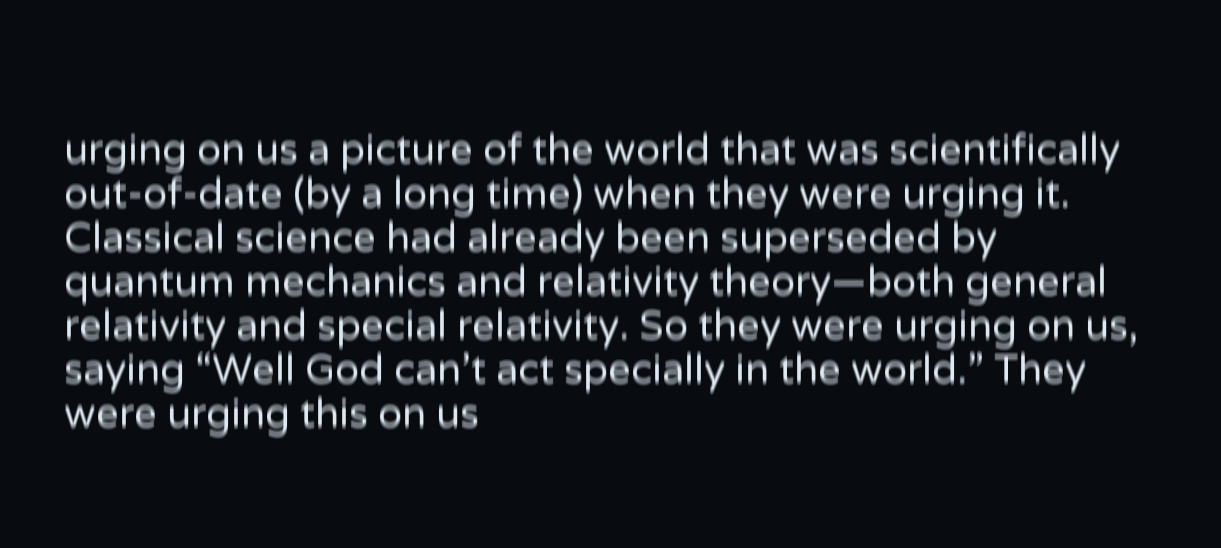urging on us a picture of the world that was scientifically out-of-date (by a long time) when they were urging it. Classical science had already been superseded by quantum mechanics and relativity theory—both general relativity and special relativity. So they were urging on us, saying “Well God can’t act specially in the world.” They were urging this on us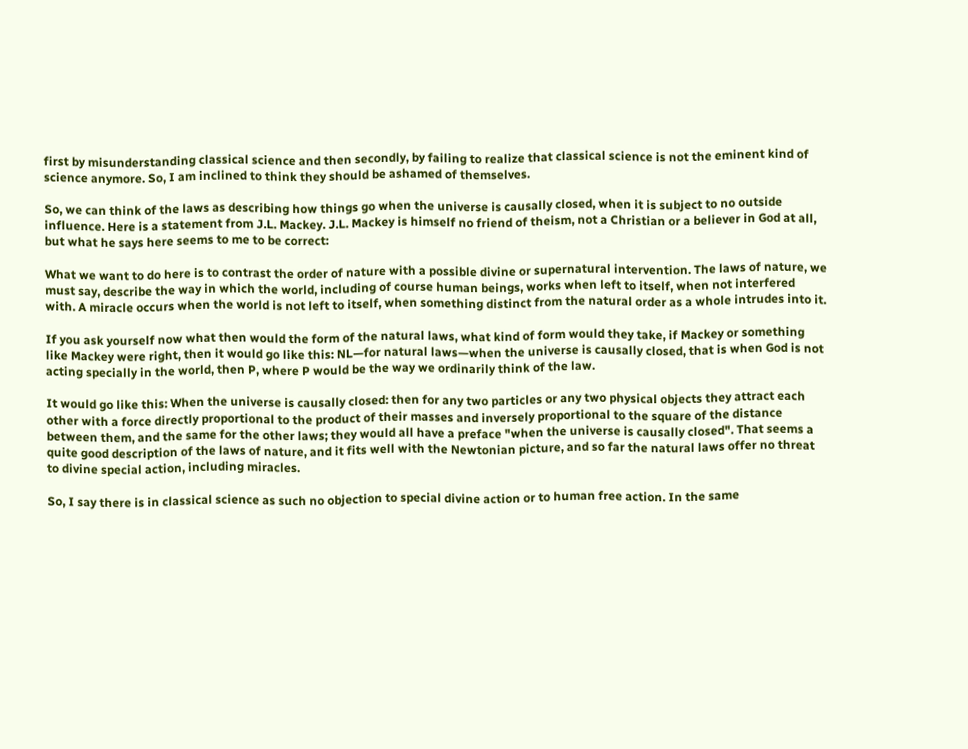first by misunderstanding classical science and then secondly, by failing to realize that classical science is not the eminent kind of science anymore. So, I am inclined to think they should be ashamed of themselves.

So, we can think of the laws as describing how things go when the universe is causally closed, when it is subject to no outside influence. Here is a statement from J.L. Mackey. J.L. Mackey is himself no friend of theism, not a Christian or a believer in God at all, but what he says here seems to me to be correct:

What we want to do here is to contrast the order of nature with a possible divine or supernatural intervention. The laws of nature, we must say, describe the way in which the world, including of course human beings, works when left to itself, when not interfered with. A miracle occurs when the world is not left to itself, when something distinct from the natural order as a whole intrudes into it.

If you ask yourself now what then would the form of the natural laws, what kind of form would they take, if Mackey or something like Mackey were right, then it would go like this: NL—for natural laws—when the universe is causally closed, that is when God is not acting specially in the world, then P, where P would be the way we ordinarily think of the law.

It would go like this: When the universe is causally closed: then for any two particles or any two physical objects they attract each other with a force directly proportional to the product of their masses and inversely proportional to the square of the distance between them, and the same for the other laws; they would all have a preface "when the universe is causally closed". That seems a quite good description of the laws of nature, and it fits well with the Newtonian picture, and so far the natural laws offer no threat to divine special action, including miracles.

So, I say there is in classical science as such no objection to special divine action or to human free action. In the same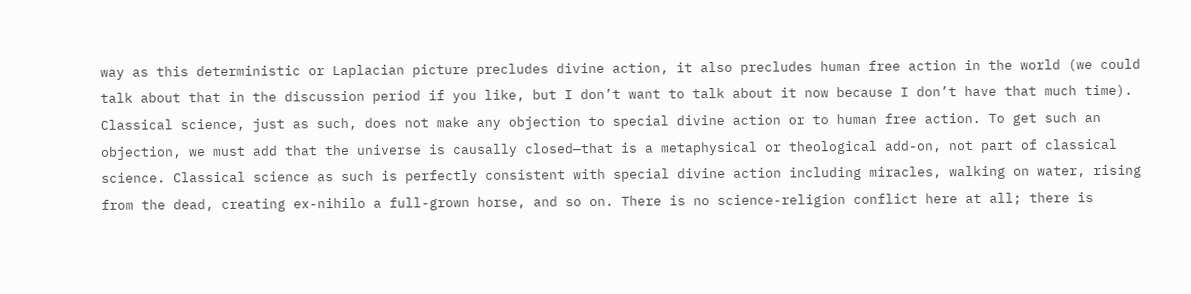way as this deterministic or Laplacian picture precludes divine action, it also precludes human free action in the world (we could talk about that in the discussion period if you like, but I don’t want to talk about it now because I don’t have that much time). Classical science, just as such, does not make any objection to special divine action or to human free action. To get such an objection, we must add that the universe is causally closed—that is a metaphysical or theological add-on, not part of classical science. Classical science as such is perfectly consistent with special divine action including miracles, walking on water, rising from the dead, creating ex-nihilo a full-grown horse, and so on. There is no science-religion conflict here at all; there is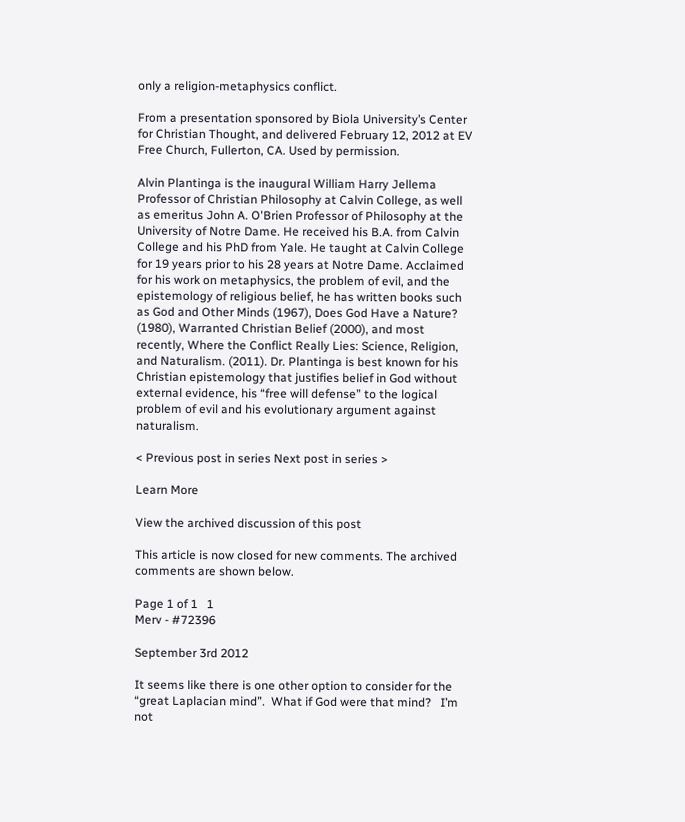only a religion-metaphysics conflict.

From a presentation sponsored by Biola University’s Center for Christian Thought, and delivered February 12, 2012 at EV Free Church, Fullerton, CA. Used by permission.

Alvin Plantinga is the inaugural William Harry Jellema Professor of Christian Philosophy at Calvin College, as well as emeritus John A. O'Brien Professor of Philosophy at the University of Notre Dame. He received his B.A. from Calvin College and his PhD from Yale. He taught at Calvin College for 19 years prior to his 28 years at Notre Dame. Acclaimed for his work on metaphysics, the problem of evil, and the epistemology of religious belief, he has written books such as God and Other Minds (1967), Does God Have a Nature? (1980), Warranted Christian Belief (2000), and most recently, Where the Conflict Really Lies: Science, Religion, and Naturalism. (2011). Dr. Plantinga is best known for his Christian epistemology that justifies belief in God without external evidence, his “free will defense” to the logical problem of evil and his evolutionary argument against naturalism.

< Previous post in series Next post in series >

Learn More

View the archived discussion of this post

This article is now closed for new comments. The archived comments are shown below.

Page 1 of 1   1
Merv - #72396

September 3rd 2012

It seems like there is one other option to consider for the “great Laplacian mind”.  What if God were that mind?   I’m not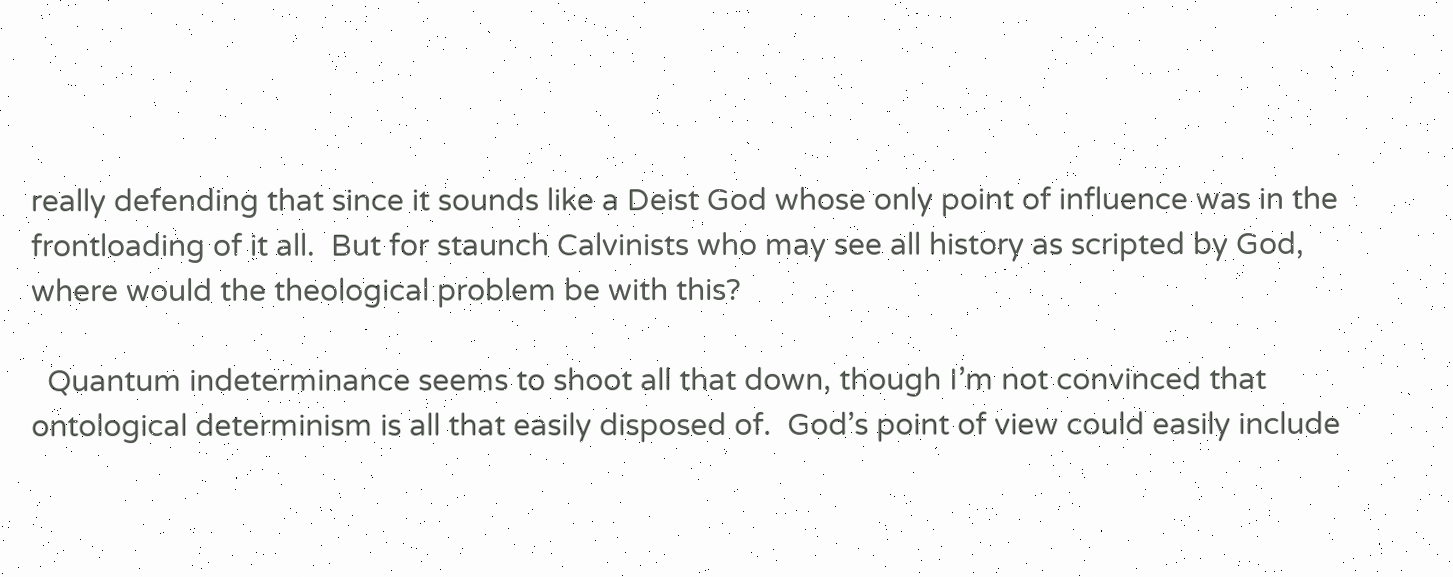really defending that since it sounds like a Deist God whose only point of influence was in the frontloading of it all.  But for staunch Calvinists who may see all history as scripted by God, where would the theological problem be with this?

  Quantum indeterminance seems to shoot all that down, though I’m not convinced that ontological determinism is all that easily disposed of.  God’s point of view could easily include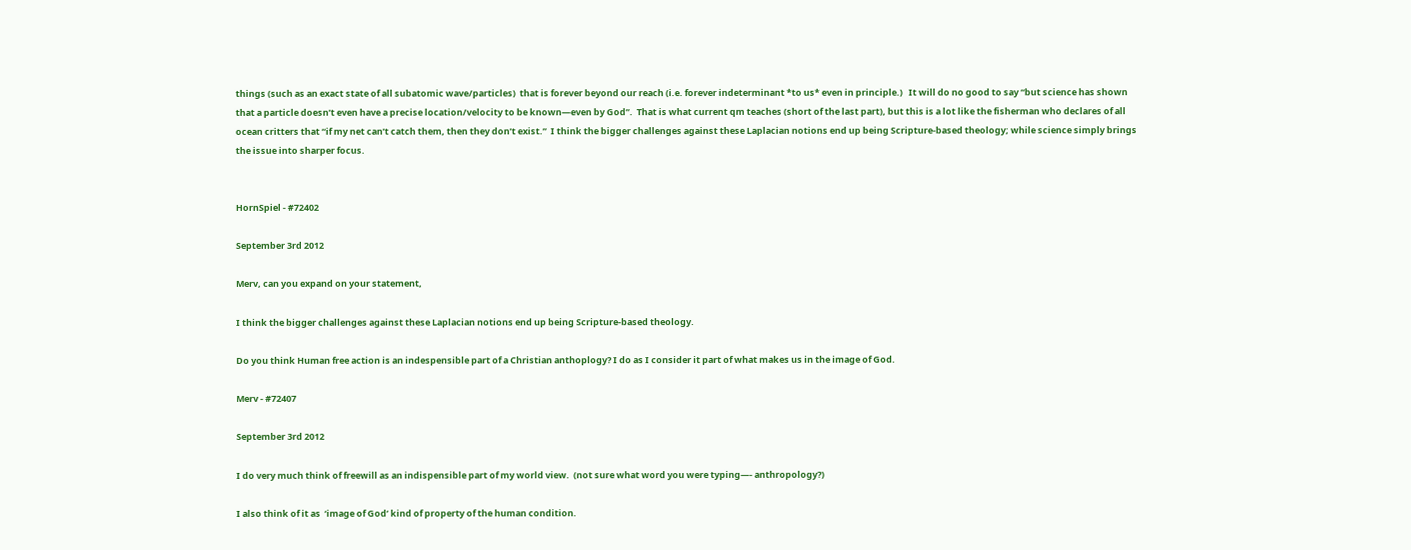things (such as an exact state of all subatomic wave/particles)  that is forever beyond our reach (i.e. forever indeterminant *to us* even in principle.)   It will do no good to say “but science has shown that a particle doesn’t even have a precise location/velocity to be known—even by God”.  That is what current qm teaches (short of the last part), but this is a lot like the fisherman who declares of all ocean critters that “if my net can’t catch them, then they don’t exist.”  I think the bigger challenges against these Laplacian notions end up being Scripture-based theology; while science simply brings the issue into sharper focus.


HornSpiel - #72402

September 3rd 2012

Merv, can you expand on your statement,

I think the bigger challenges against these Laplacian notions end up being Scripture-based theology.

Do you think Human free action is an indespensible part of a Christian anthoplogy? I do as I consider it part of what makes us in the image of God.

Merv - #72407

September 3rd 2012

I do very much think of freewill as an indispensible part of my world view.  (not sure what word you were typing—- anthropology?)

I also think of it as  ‘image of God’ kind of property of the human condition.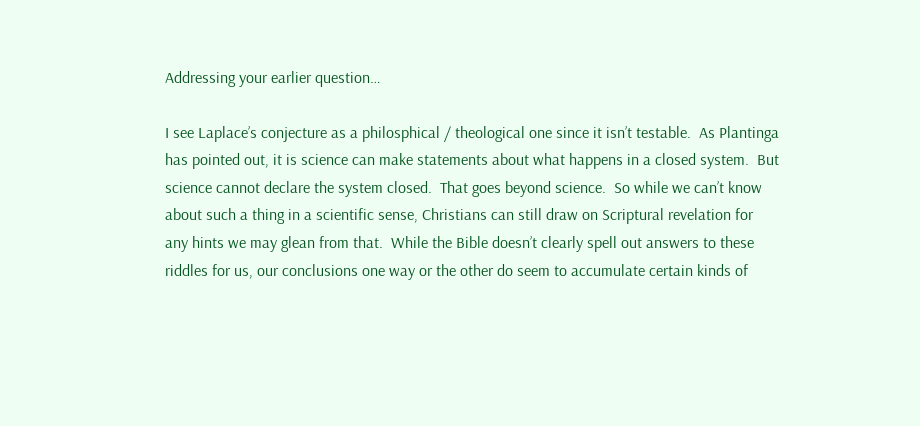Addressing your earlier question…

I see Laplace’s conjecture as a philosphical / theological one since it isn’t testable.  As Plantinga has pointed out, it is science can make statements about what happens in a closed system.  But science cannot declare the system closed.  That goes beyond science.  So while we can’t know about such a thing in a scientific sense, Christians can still draw on Scriptural revelation for any hints we may glean from that.  While the Bible doesn’t clearly spell out answers to these riddles for us, our conclusions one way or the other do seem to accumulate certain kinds of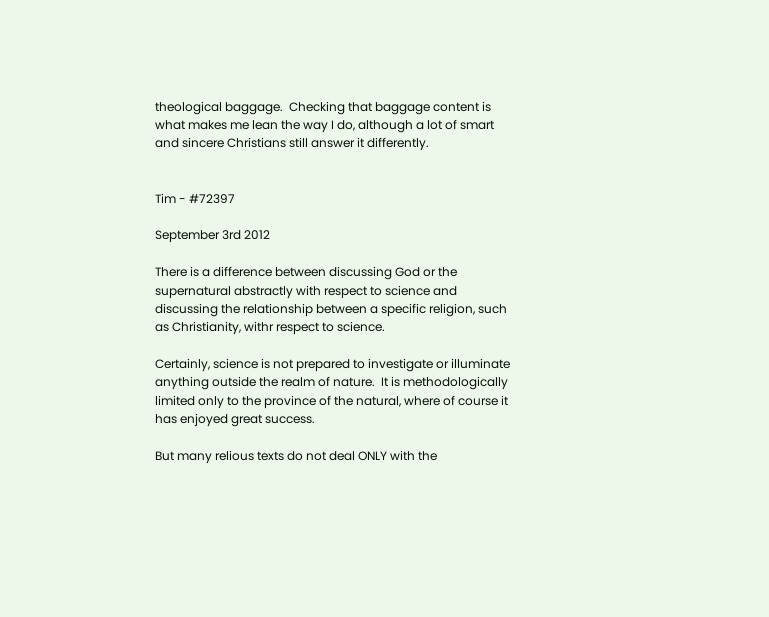theological baggage.  Checking that baggage content is what makes me lean the way I do, although a lot of smart and sincere Christians still answer it differently.


Tim - #72397

September 3rd 2012

There is a difference between discussing God or the supernatural abstractly with respect to science and discussing the relationship between a specific religion, such as Christianity, withr respect to science.

Certainly, science is not prepared to investigate or illuminate anything outside the realm of nature.  It is methodologically limited only to the province of the natural, where of course it has enjoyed great success.

But many relious texts do not deal ONLY with the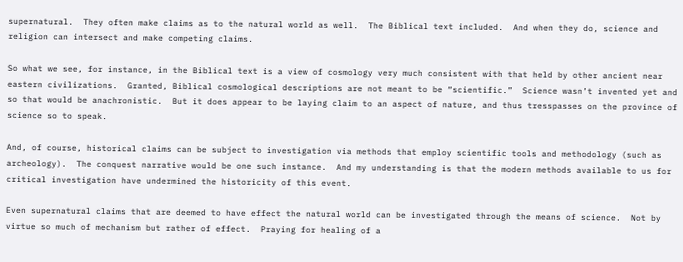supernatural.  They often make claims as to the natural world as well.  The Biblical text included.  And when they do, science and religion can intersect and make competing claims.

So what we see, for instance, in the Biblical text is a view of cosmology very much consistent with that held by other ancient near eastern civilizations.  Granted, Biblical cosmological descriptions are not meant to be “scientific.”  Science wasn’t invented yet and so that would be anachronistic.  But it does appear to be laying claim to an aspect of nature, and thus tresspasses on the province of science so to speak.

And, of course, historical claims can be subject to investigation via methods that employ scientific tools and methodology (such as archeology).  The conquest narrative would be one such instance.  And my understanding is that the modern methods available to us for critical investigation have undermined the historicity of this event.

Even supernatural claims that are deemed to have effect the natural world can be investigated through the means of science.  Not by virtue so much of mechanism but rather of effect.  Praying for healing of a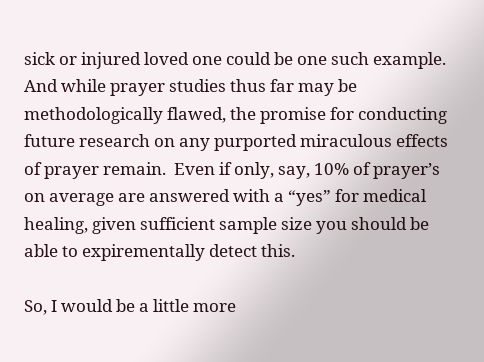sick or injured loved one could be one such example.  And while prayer studies thus far may be methodologically flawed, the promise for conducting future research on any purported miraculous effects of prayer remain.  Even if only, say, 10% of prayer’s on average are answered with a “yes” for medical healing, given sufficient sample size you should be able to expirementally detect this.

So, I would be a little more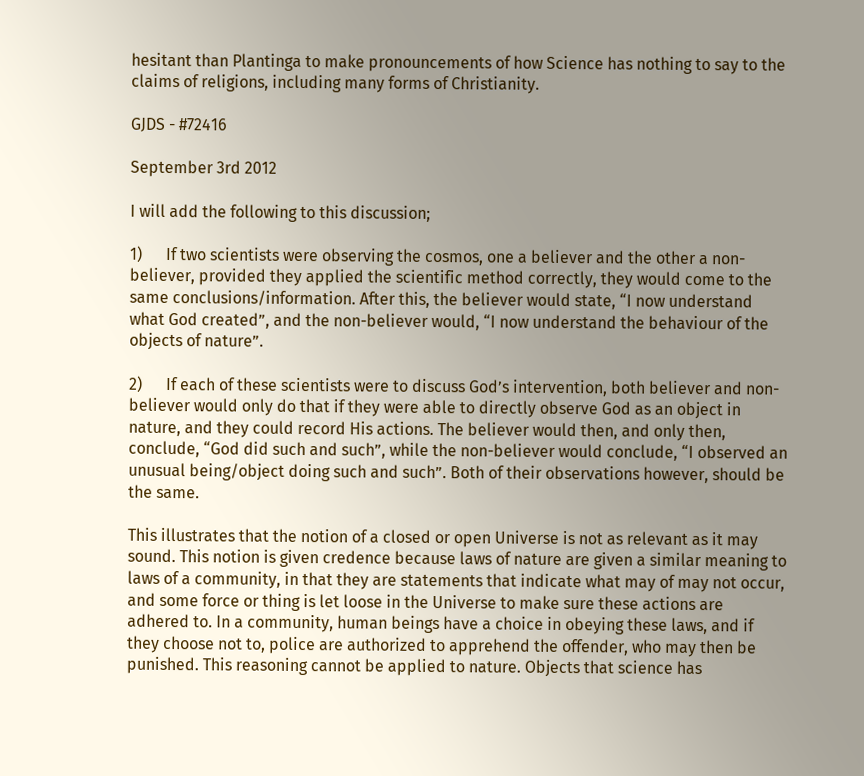hesitant than Plantinga to make pronouncements of how Science has nothing to say to the claims of religions, including many forms of Christianity.

GJDS - #72416

September 3rd 2012

I will add the following to this discussion;

1)      If two scientists were observing the cosmos, one a believer and the other a non-believer, provided they applied the scientific method correctly, they would come to the same conclusions/information. After this, the believer would state, “I now understand what God created”, and the non-believer would, “I now understand the behaviour of the objects of nature”.

2)      If each of these scientists were to discuss God’s intervention, both believer and non-believer would only do that if they were able to directly observe God as an object in nature, and they could record His actions. The believer would then, and only then, conclude, “God did such and such”, while the non-believer would conclude, “I observed an unusual being/object doing such and such”. Both of their observations however, should be the same.

This illustrates that the notion of a closed or open Universe is not as relevant as it may sound. This notion is given credence because laws of nature are given a similar meaning to laws of a community, in that they are statements that indicate what may of may not occur, and some force or thing is let loose in the Universe to make sure these actions are adhered to. In a community, human beings have a choice in obeying these laws, and if they choose not to, police are authorized to apprehend the offender, who may then be punished. This reasoning cannot be applied to nature. Objects that science has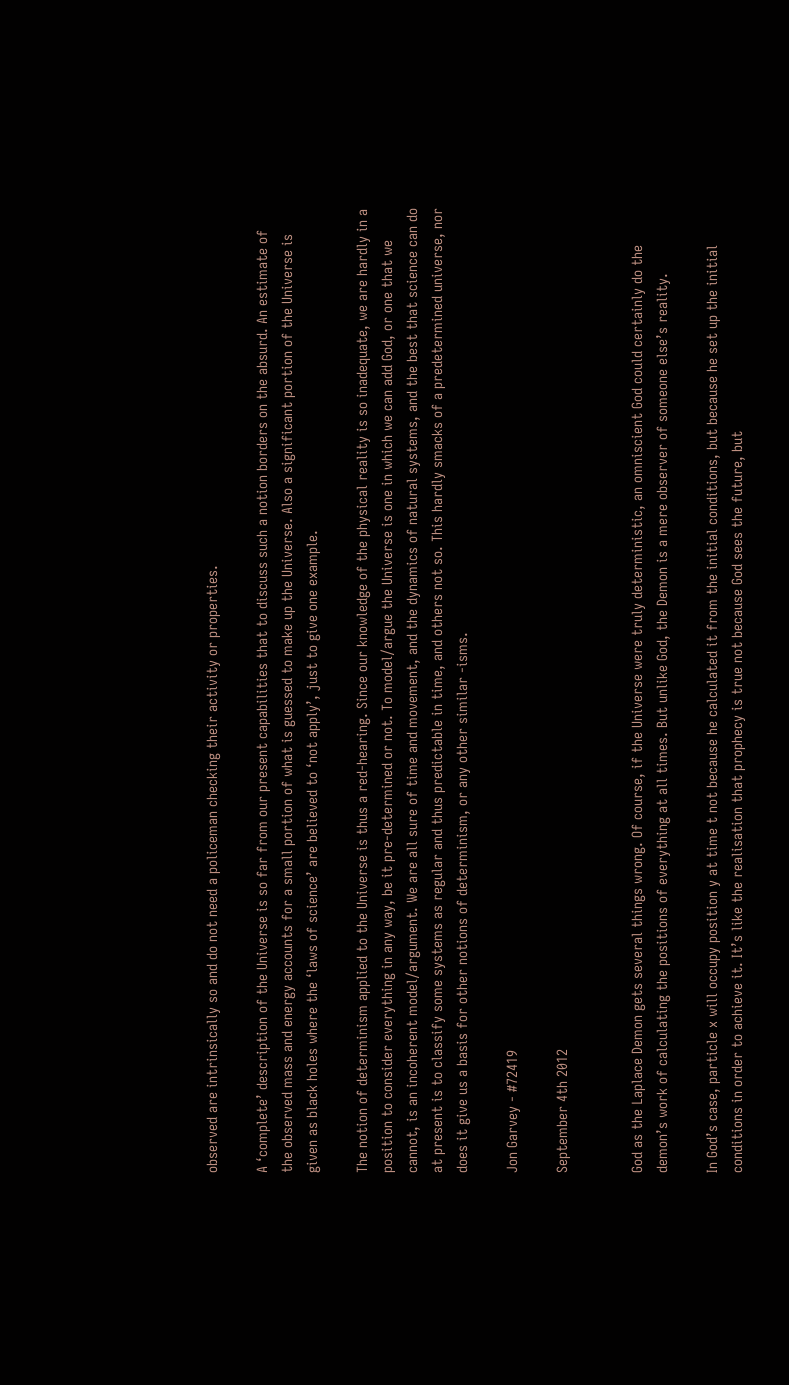observed are intrinsically so and do not need a policeman checking their activity or properties.

A ‘complete’ description of the Universe is so far from our present capabilities that to discuss such a notion borders on the absurd. An estimate of the observed mass and energy accounts for a small portion of what is guessed to make up the Universe. Also a significant portion of the Universe is given as black holes where the ‘laws of science’ are believed to ‘not apply’, just to give one example.

The notion of determinism applied to the Universe is thus a red-hearing. Since our knowledge of the physical reality is so inadequate, we are hardly in a position to consider everything in any way, be it pre-determined or not. To model/argue the Universe is one in which we can add God, or one that we cannot, is an incoherent model/argument. We are all sure of time and movement, and the dynamics of natural systems, and the best that science can do at present is to classify some systems as regular and thus predictable in time, and others not so. This hardly smacks of a predetermined universe, nor  does it give us a basis for other notions of determinism, or any other similar -isms.

Jon Garvey - #72419

September 4th 2012


God as the Laplace Demon gets several things wrong. Of course, if the Universe were truly deterministic, an omniscient God could certainly do the demon’s work of calculating the positions of everything at all times. But unlike God, the Demon is a mere observer of someone else’s reality.

In God’s case, particle x will occupy position y at time t not because he calculated it from the initial conditions, but because he set up the initial conditions in order to achieve it. It’s like the realisation that prophecy is true not because God sees the future, but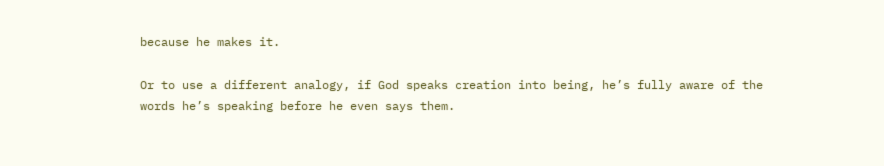because he makes it.

Or to use a different analogy, if God speaks creation into being, he’s fully aware of the words he’s speaking before he even says them.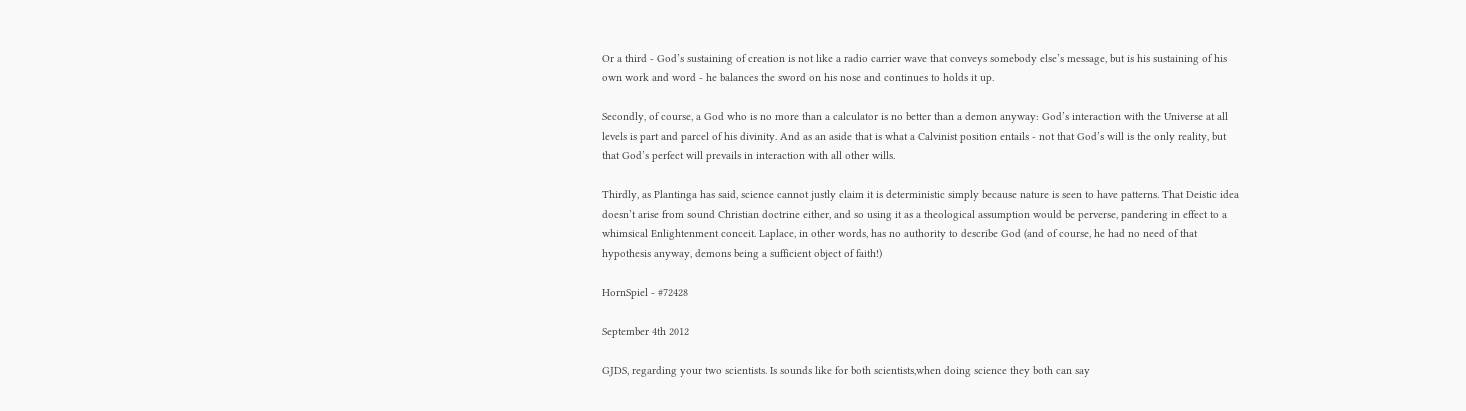Or a third - God’s sustaining of creation is not like a radio carrier wave that conveys somebody else’s message, but is his sustaining of his own work and word - he balances the sword on his nose and continues to holds it up.

Secondly, of course, a God who is no more than a calculator is no better than a demon anyway: God’s interaction with the Universe at all levels is part and parcel of his divinity. And as an aside that is what a Calvinist position entails - not that God’s will is the only reality, but that God’s perfect will prevails in interaction with all other wills.

Thirdly, as Plantinga has said, science cannot justly claim it is deterministic simply because nature is seen to have patterns. That Deistic idea doesn’t arise from sound Christian doctrine either, and so using it as a theological assumption would be perverse, pandering in effect to a whimsical Enlightenment conceit. Laplace, in other words, has no authority to describe God (and of course, he had no need of that hypothesis anyway, demons being a sufficient object of faith!)

HornSpiel - #72428

September 4th 2012

GJDS, regarding your two scientists. Is sounds like for both scientists,when doing science they both can say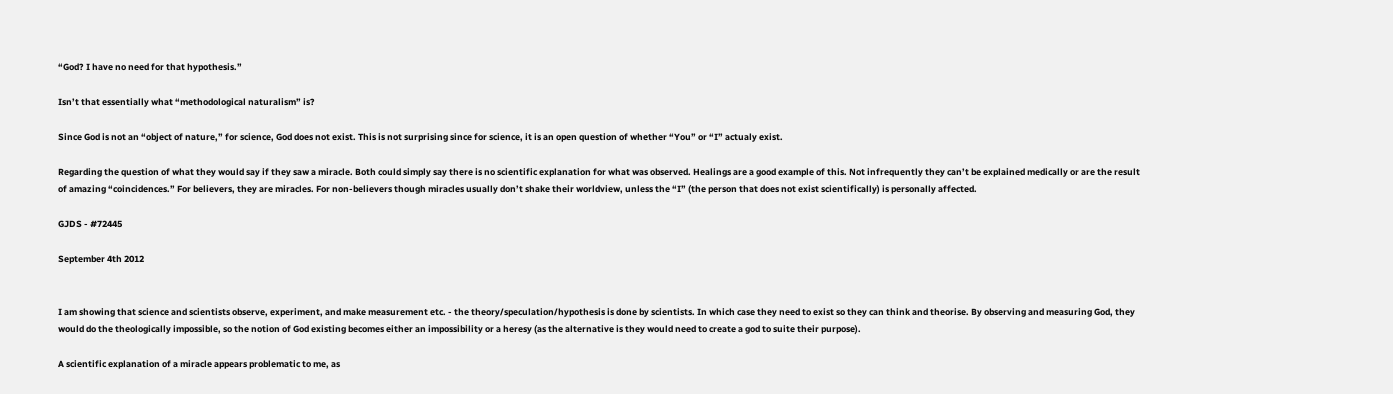“God? I have no need for that hypothesis.”

Isn’t that essentially what “methodological naturalism” is?

Since God is not an “object of nature,” for science, God does not exist. This is not surprising since for science, it is an open question of whether “You” or “I” actualy exist.

Regarding the question of what they would say if they saw a miracle. Both could simply say there is no scientific explanation for what was observed. Healings are a good example of this. Not infrequently they can’t be explained medically or are the result of amazing “coincidences.” For believers, they are miracles. For non-believers though miracles usually don’t shake their worldview, unless the “I” (the person that does not exist scientifically) is personally affected.

GJDS - #72445

September 4th 2012


I am showing that science and scientists observe, experiment, and make measurement etc. - the theory/speculation/hypothesis is done by scientists. In which case they need to exist so they can think and theorise. By observing and measuring God, they would do the theologically impossible, so the notion of God existing becomes either an impossibility or a heresy (as the alternative is they would need to create a god to suite their purpose).

A scientific explanation of a miracle appears problematic to me, as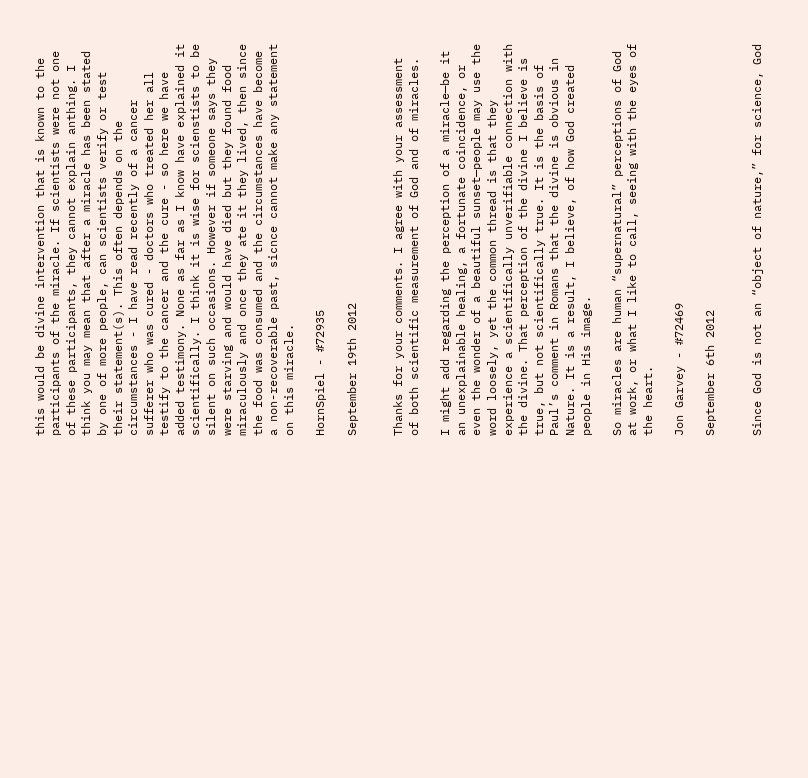this would be divine intervention that is known to the participants of the miracle. If scientists were not one of these participants, they cannot explain anthing. I think you may mean that after a miracle has been stated by one of more people, can scientists verify or test their statement(s). This often depends on the circumstances - I have read recently of a cancer sufferer who was cured - doctors who treated her all testify to the cancer and the cure - so here we have added testimony. None as far as I know have explained it scientifically. I think it is wise for scienstists to be silent on such occasions. However if someone says they were starving and would have died but they found food miraculously and once they ate it they lived, then since the food was consumed and the circumstances have become a non-recoverable past, sicnce cannot make any statement on this miracle.

HornSpiel - #72935

September 19th 2012


Thanks for your comments. I agree with your assessment of both scientific measurement of God and of miracles.

I might add regarding the perception of a miracle—be it an unexplainable healing, a fortunate coincidence, or even the wonder of a beautiful sunset—people may use the word loosely, yet the common thread is that they experience a scientifically unverifiable connection with the divine. That perception of the divine I believe is true, but not scientifically true. It is the basis of Paul’s comment in Romans that the divine is obvious in Nature. It is a result, I believe, of how God created people in His image.

So miracles are human “supernatural” perceptions of God at work, or what I like to call, seeing with the eyes of the heart.

Jon Garvey - #72469

September 6th 2012


Since God is not an “object of nature,” for science, God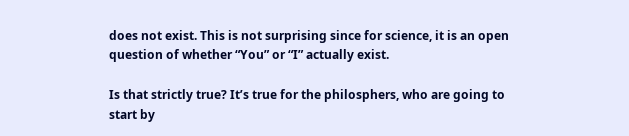does not exist. This is not surprising since for science, it is an open question of whether “You” or “I” actually exist.

Is that strictly true? It’s true for the philosphers, who are going to start by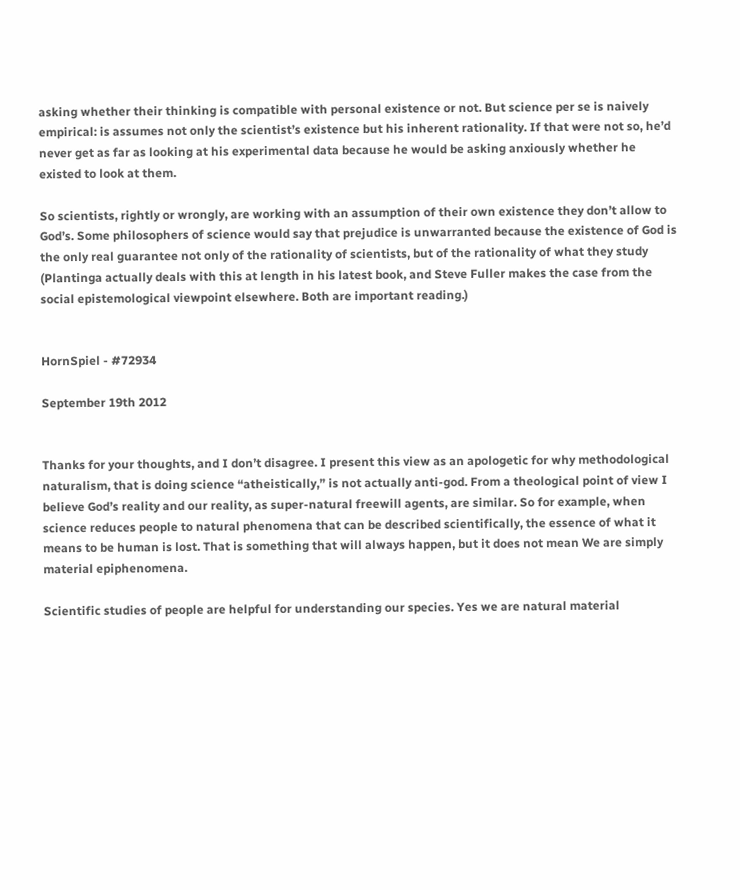asking whether their thinking is compatible with personal existence or not. But science per se is naively empirical: is assumes not only the scientist’s existence but his inherent rationality. If that were not so, he’d never get as far as looking at his experimental data because he would be asking anxiously whether he existed to look at them.

So scientists, rightly or wrongly, are working with an assumption of their own existence they don’t allow to God’s. Some philosophers of science would say that prejudice is unwarranted because the existence of God is the only real guarantee not only of the rationality of scientists, but of the rationality of what they study (Plantinga actually deals with this at length in his latest book, and Steve Fuller makes the case from the social epistemological viewpoint elsewhere. Both are important reading.)


HornSpiel - #72934

September 19th 2012


Thanks for your thoughts, and I don’t disagree. I present this view as an apologetic for why methodological naturalism, that is doing science “atheistically,” is not actually anti-god. From a theological point of view I believe God’s reality and our reality, as super-natural freewill agents, are similar. So for example, when science reduces people to natural phenomena that can be described scientifically, the essence of what it means to be human is lost. That is something that will always happen, but it does not mean We are simply material epiphenomena.

Scientific studies of people are helpful for understanding our species. Yes we are natural material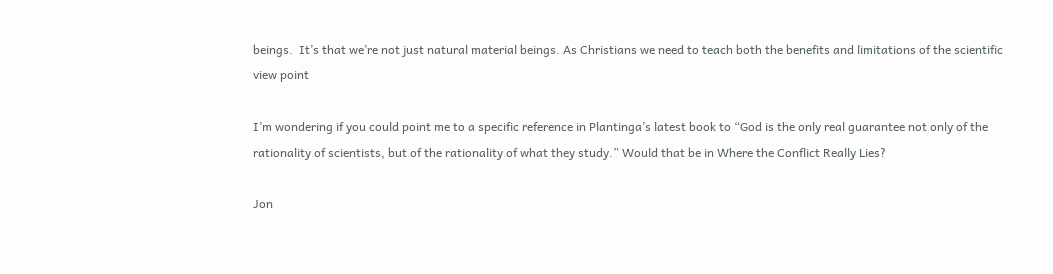beings.  It’s that we’re not just natural material beings. As Christians we need to teach both the benefits and limitations of the scientific view point

I’m wondering if you could point me to a specific reference in Plantinga’s latest book to “God is the only real guarantee not only of the rationality of scientists, but of the rationality of what they study.” Would that be in Where the Conflict Really Lies?

Jon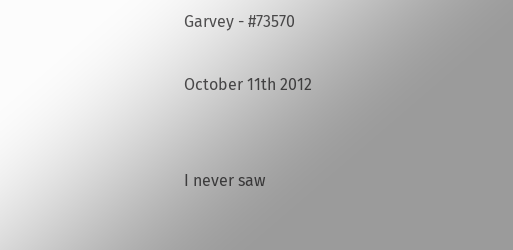Garvey - #73570

October 11th 2012


I never saw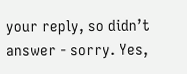your reply, so didn’t answer - sorry. Yes,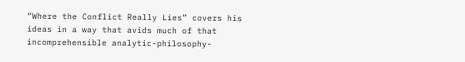“Where the Conflict Really Lies” covers his ideas in a way that avids much of that incomprehensible analytic-philosophy-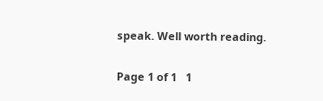speak. Well worth reading.

Page 1 of 1   1